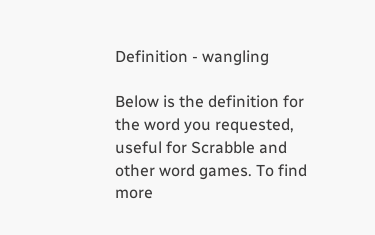Definition - wangling

Below is the definition for the word you requested, useful for Scrabble and other word games. To find more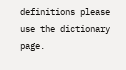definitions please use the dictionary page.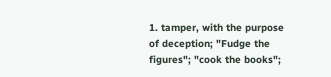1. tamper, with the purpose of deception; "Fudge the figures"; "cook the books";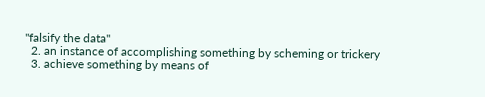"falsify the data"
  2. an instance of accomplishing something by scheming or trickery
  3. achieve something by means of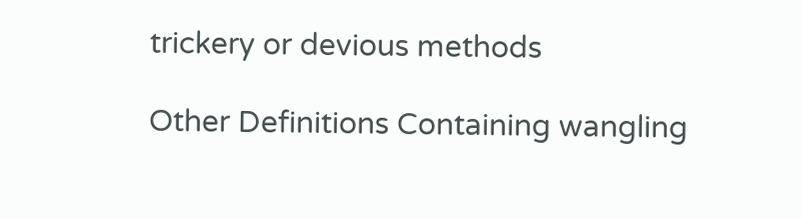trickery or devious methods

Other Definitions Containing wangling